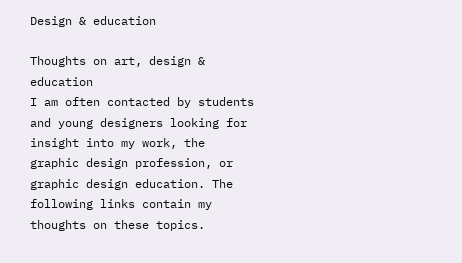Design & education

Thoughts on art, design & education
I am often contacted by students and young designers looking for insight into my work, the graphic design profession, or graphic design education. The following links contain my thoughts on these topics.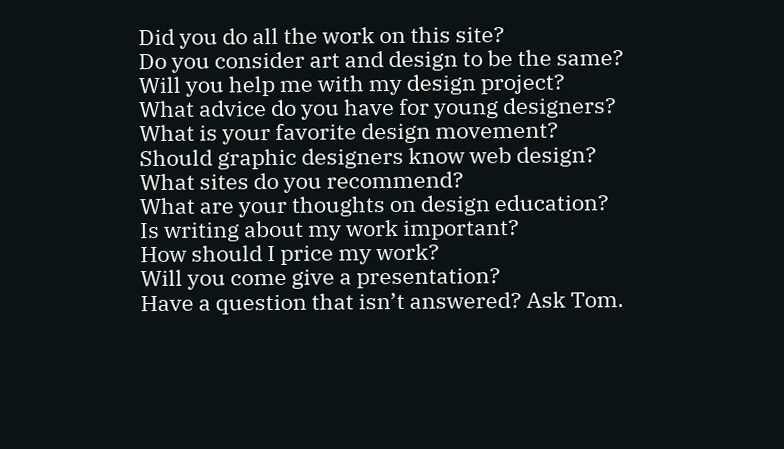Did you do all the work on this site?
Do you consider art and design to be the same?
Will you help me with my design project?
What advice do you have for young designers?
What is your favorite design movement?
Should graphic designers know web design?
What sites do you recommend?
What are your thoughts on design education?
Is writing about my work important?
How should I price my work?
Will you come give a presentation?
Have a question that isn’t answered? Ask Tom.